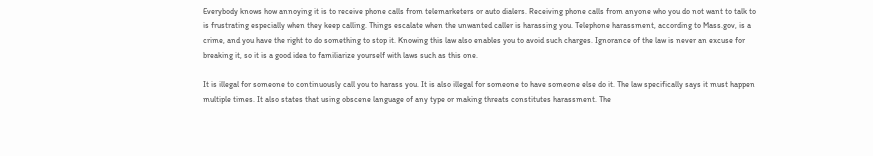Everybody knows how annoying it is to receive phone calls from telemarketers or auto dialers. Receiving phone calls from anyone who you do not want to talk to is frustrating especially when they keep calling. Things escalate when the unwanted caller is harassing you. Telephone harassment, according to Mass.gov, is a crime, and you have the right to do something to stop it. Knowing this law also enables you to avoid such charges. Ignorance of the law is never an excuse for breaking it, so it is a good idea to familiarize yourself with laws such as this one.

It is illegal for someone to continuously call you to harass you. It is also illegal for someone to have someone else do it. The law specifically says it must happen multiple times. It also states that using obscene language of any type or making threats constitutes harassment. The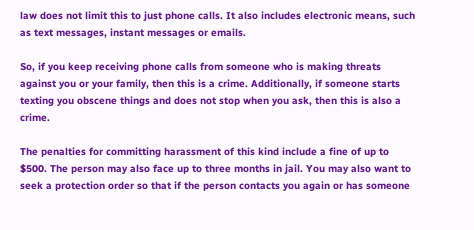law does not limit this to just phone calls. It also includes electronic means, such as text messages, instant messages or emails.

So, if you keep receiving phone calls from someone who is making threats against you or your family, then this is a crime. Additionally, if someone starts texting you obscene things and does not stop when you ask, then this is also a crime.

The penalties for committing harassment of this kind include a fine of up to $500. The person may also face up to three months in jail. You may also want to seek a protection order so that if the person contacts you again or has someone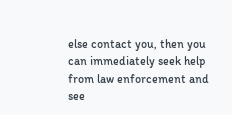else contact you, then you can immediately seek help from law enforcement and see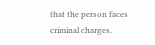that the person faces criminal charges.